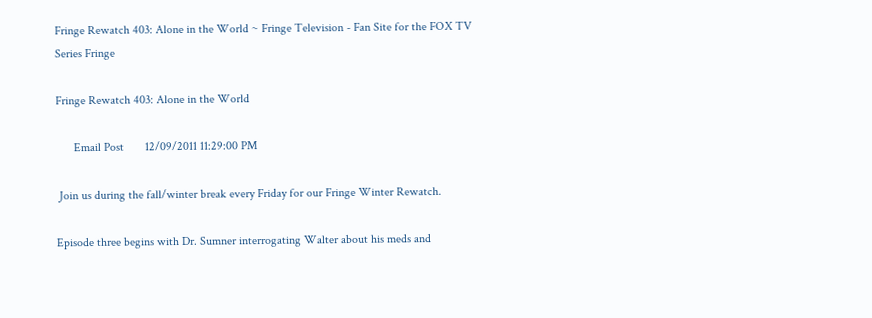Fringe Rewatch 403: Alone in the World ~ Fringe Television - Fan Site for the FOX TV Series Fringe

Fringe Rewatch 403: Alone in the World

      Email Post       12/09/2011 11:29:00 PM

 Join us during the fall/winter break every Friday for our Fringe Winter Rewatch.

Episode three begins with Dr. Sumner interrogating Walter about his meds and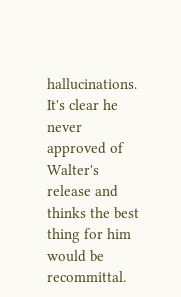hallucinations. It's clear he never approved of Walter's release and thinks the best thing for him would be recommittal.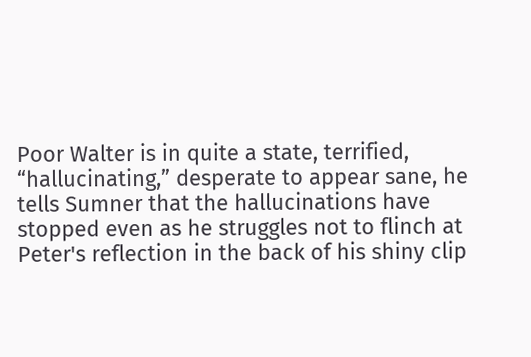Poor Walter is in quite a state, terrified, “hallucinating,” desperate to appear sane, he tells Sumner that the hallucinations have stopped even as he struggles not to flinch at Peter's reflection in the back of his shiny clip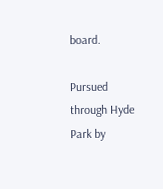board.

Pursued through Hyde Park by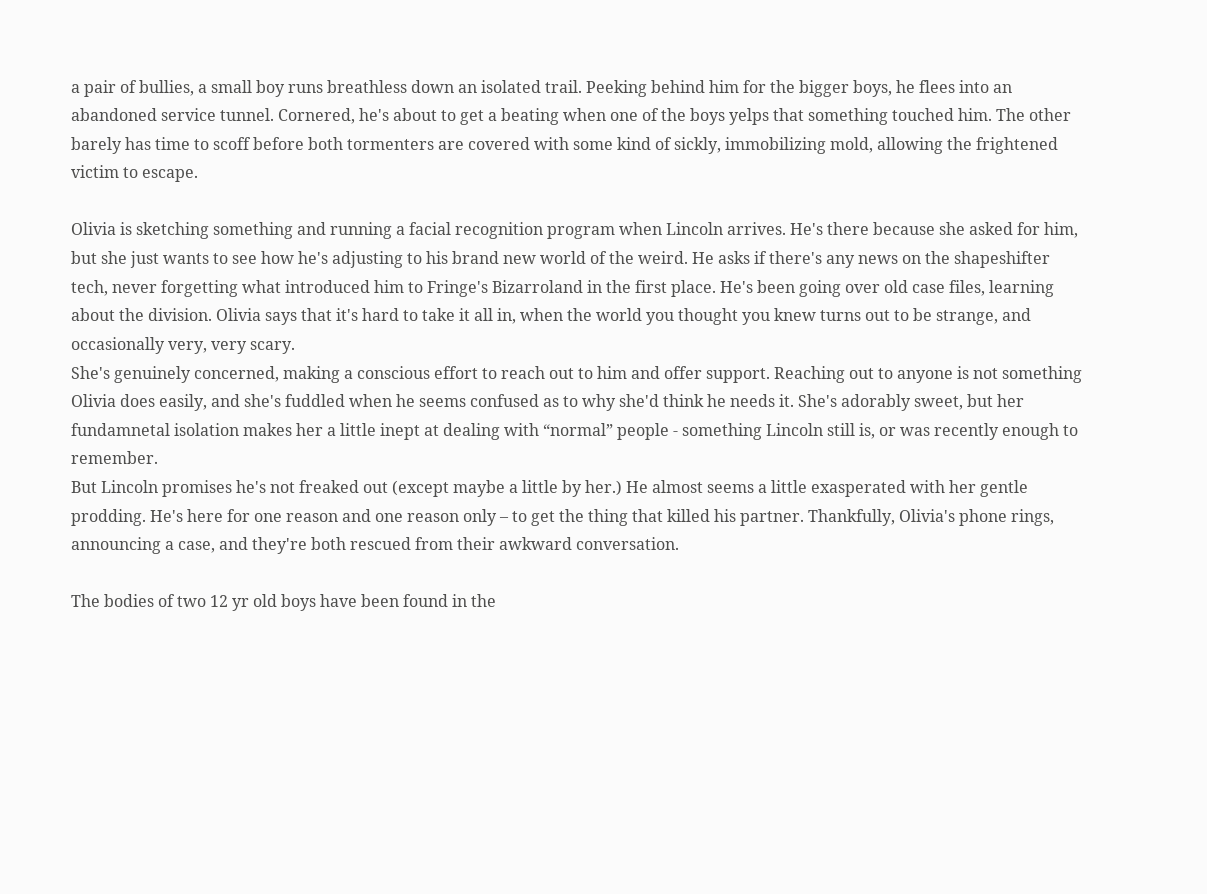a pair of bullies, a small boy runs breathless down an isolated trail. Peeking behind him for the bigger boys, he flees into an abandoned service tunnel. Cornered, he's about to get a beating when one of the boys yelps that something touched him. The other barely has time to scoff before both tormenters are covered with some kind of sickly, immobilizing mold, allowing the frightened victim to escape.

Olivia is sketching something and running a facial recognition program when Lincoln arrives. He's there because she asked for him, but she just wants to see how he's adjusting to his brand new world of the weird. He asks if there's any news on the shapeshifter tech, never forgetting what introduced him to Fringe's Bizarroland in the first place. He's been going over old case files, learning about the division. Olivia says that it's hard to take it all in, when the world you thought you knew turns out to be strange, and occasionally very, very scary.
She's genuinely concerned, making a conscious effort to reach out to him and offer support. Reaching out to anyone is not something Olivia does easily, and she's fuddled when he seems confused as to why she'd think he needs it. She's adorably sweet, but her fundamnetal isolation makes her a little inept at dealing with “normal” people - something Lincoln still is, or was recently enough to remember.
But Lincoln promises he's not freaked out (except maybe a little by her.) He almost seems a little exasperated with her gentle prodding. He's here for one reason and one reason only – to get the thing that killed his partner. Thankfully, Olivia's phone rings, announcing a case, and they're both rescued from their awkward conversation.

The bodies of two 12 yr old boys have been found in the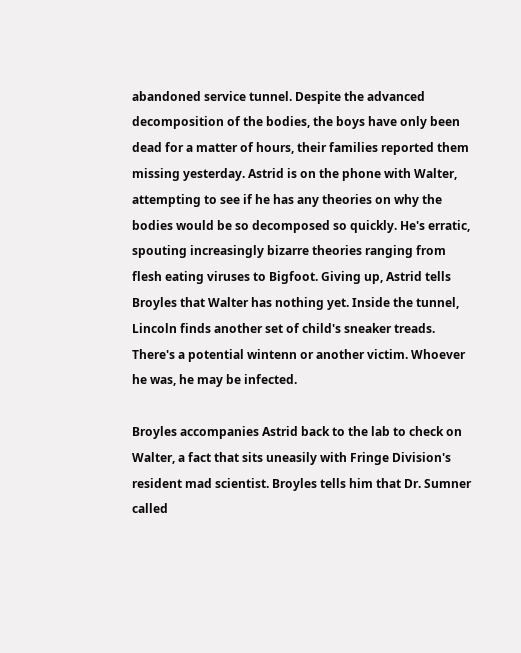abandoned service tunnel. Despite the advanced decomposition of the bodies, the boys have only been dead for a matter of hours, their families reported them missing yesterday. Astrid is on the phone with Walter, attempting to see if he has any theories on why the bodies would be so decomposed so quickly. He's erratic, spouting increasingly bizarre theories ranging from flesh eating viruses to Bigfoot. Giving up, Astrid tells Broyles that Walter has nothing yet. Inside the tunnel, Lincoln finds another set of child's sneaker treads. There's a potential wintenn or another victim. Whoever he was, he may be infected.

Broyles accompanies Astrid back to the lab to check on Walter, a fact that sits uneasily with Fringe Division's resident mad scientist. Broyles tells him that Dr. Sumner called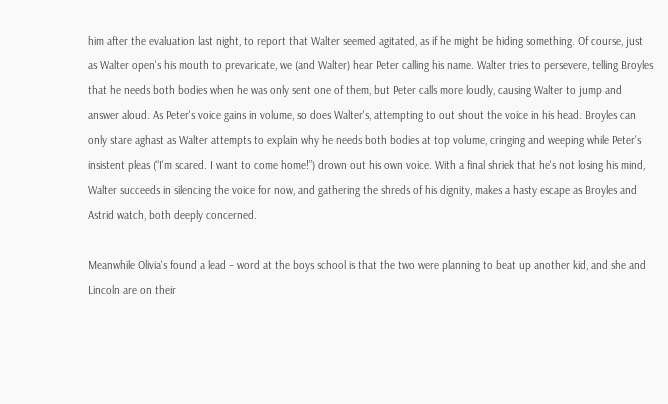him after the evaluation last night, to report that Walter seemed agitated, as if he might be hiding something. Of course, just as Walter open's his mouth to prevaricate, we (and Walter) hear Peter calling his name. Walter tries to persevere, telling Broyles that he needs both bodies when he was only sent one of them, but Peter calls more loudly, causing Walter to jump and answer aloud. As Peter's voice gains in volume, so does Walter's, attempting to out shout the voice in his head. Broyles can only stare aghast as Walter attempts to explain why he needs both bodies at top volume, cringing and weeping while Peter's insistent pleas (“I'm scared. I want to come home!”) drown out his own voice. With a final shriek that he's not losing his mind, Walter succeeds in silencing the voice for now, and gathering the shreds of his dignity, makes a hasty escape as Broyles and Astrid watch, both deeply concerned.

Meanwhile Olivia's found a lead – word at the boys school is that the two were planning to beat up another kid, and she and Lincoln are on their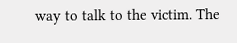way to talk to the victim. The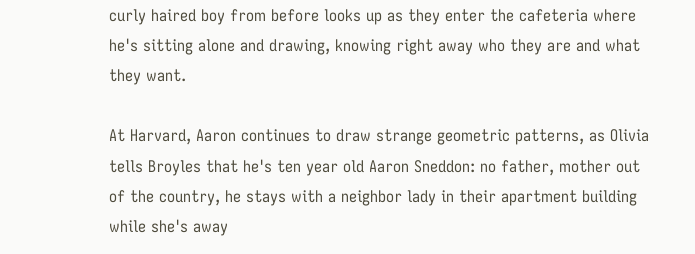curly haired boy from before looks up as they enter the cafeteria where he's sitting alone and drawing, knowing right away who they are and what they want.

At Harvard, Aaron continues to draw strange geometric patterns, as Olivia tells Broyles that he's ten year old Aaron Sneddon: no father, mother out of the country, he stays with a neighbor lady in their apartment building while she's away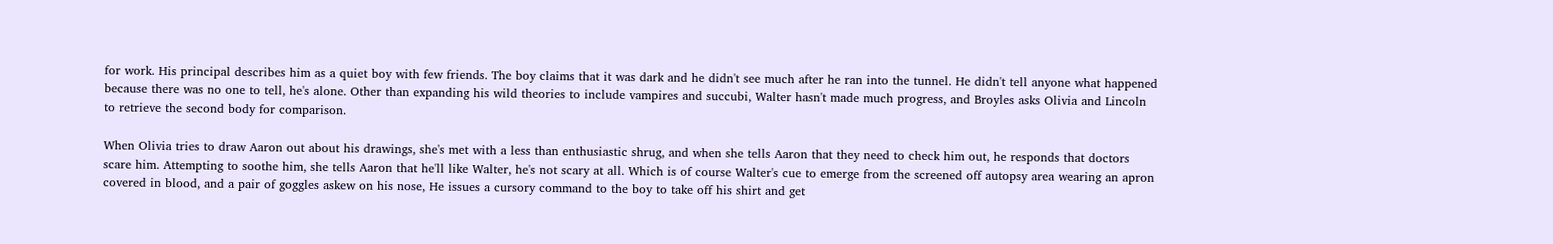for work. His principal describes him as a quiet boy with few friends. The boy claims that it was dark and he didn't see much after he ran into the tunnel. He didn't tell anyone what happened because there was no one to tell, he's alone. Other than expanding his wild theories to include vampires and succubi, Walter hasn't made much progress, and Broyles asks Olivia and Lincoln to retrieve the second body for comparison.

When Olivia tries to draw Aaron out about his drawings, she's met with a less than enthusiastic shrug, and when she tells Aaron that they need to check him out, he responds that doctors scare him. Attempting to soothe him, she tells Aaron that he'll like Walter, he's not scary at all. Which is of course Walter's cue to emerge from the screened off autopsy area wearing an apron covered in blood, and a pair of goggles askew on his nose, He issues a cursory command to the boy to take off his shirt and get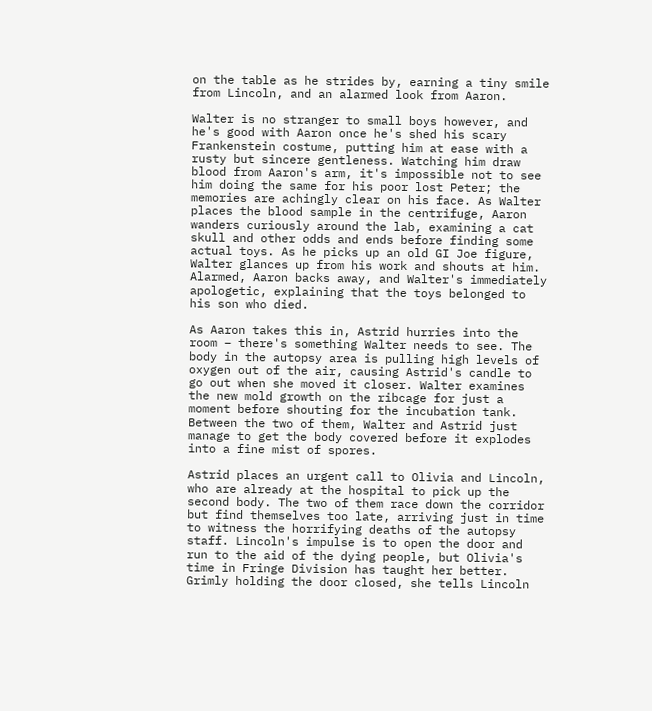on the table as he strides by, earning a tiny smile from Lincoln, and an alarmed look from Aaron.

Walter is no stranger to small boys however, and he's good with Aaron once he's shed his scary Frankenstein costume, putting him at ease with a rusty but sincere gentleness. Watching him draw blood from Aaron's arm, it's impossible not to see him doing the same for his poor lost Peter; the memories are achingly clear on his face. As Walter places the blood sample in the centrifuge, Aaron wanders curiously around the lab, examining a cat skull and other odds and ends before finding some actual toys. As he picks up an old GI Joe figure, Walter glances up from his work and shouts at him. Alarmed, Aaron backs away, and Walter's immediately apologetic, explaining that the toys belonged to his son who died.

As Aaron takes this in, Astrid hurries into the room – there's something Walter needs to see. The body in the autopsy area is pulling high levels of oxygen out of the air, causing Astrid's candle to go out when she moved it closer. Walter examines the new mold growth on the ribcage for just a moment before shouting for the incubation tank. Between the two of them, Walter and Astrid just manage to get the body covered before it explodes into a fine mist of spores.

Astrid places an urgent call to Olivia and Lincoln, who are already at the hospital to pick up the second body. The two of them race down the corridor but find themselves too late, arriving just in time to witness the horrifying deaths of the autopsy staff. Lincoln's impulse is to open the door and run to the aid of the dying people, but Olivia's time in Fringe Division has taught her better. Grimly holding the door closed, she tells Lincoln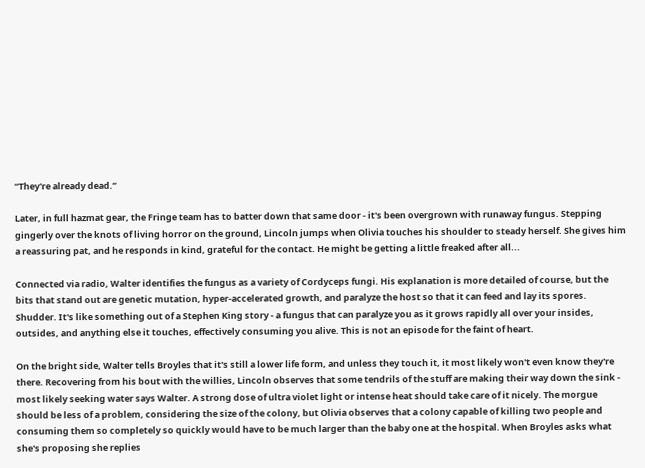“They're already dead.”

Later, in full hazmat gear, the Fringe team has to batter down that same door - it's been overgrown with runaway fungus. Stepping gingerly over the knots of living horror on the ground, Lincoln jumps when Olivia touches his shoulder to steady herself. She gives him a reassuring pat, and he responds in kind, grateful for the contact. He might be getting a little freaked after all...

Connected via radio, Walter identifies the fungus as a variety of Cordyceps fungi. His explanation is more detailed of course, but the bits that stand out are genetic mutation, hyper-accelerated growth, and paralyze the host so that it can feed and lay its spores. Shudder. It's like something out of a Stephen King story - a fungus that can paralyze you as it grows rapidly all over your insides, outsides, and anything else it touches, effectively consuming you alive. This is not an episode for the faint of heart.

On the bright side, Walter tells Broyles that it's still a lower life form, and unless they touch it, it most likely won't even know they're there. Recovering from his bout with the willies, Lincoln observes that some tendrils of the stuff are making their way down the sink - most likely seeking water says Walter. A strong dose of ultra violet light or intense heat should take care of it nicely. The morgue should be less of a problem, considering the size of the colony, but Olivia observes that a colony capable of killing two people and consuming them so completely so quickly would have to be much larger than the baby one at the hospital. When Broyles asks what she's proposing she replies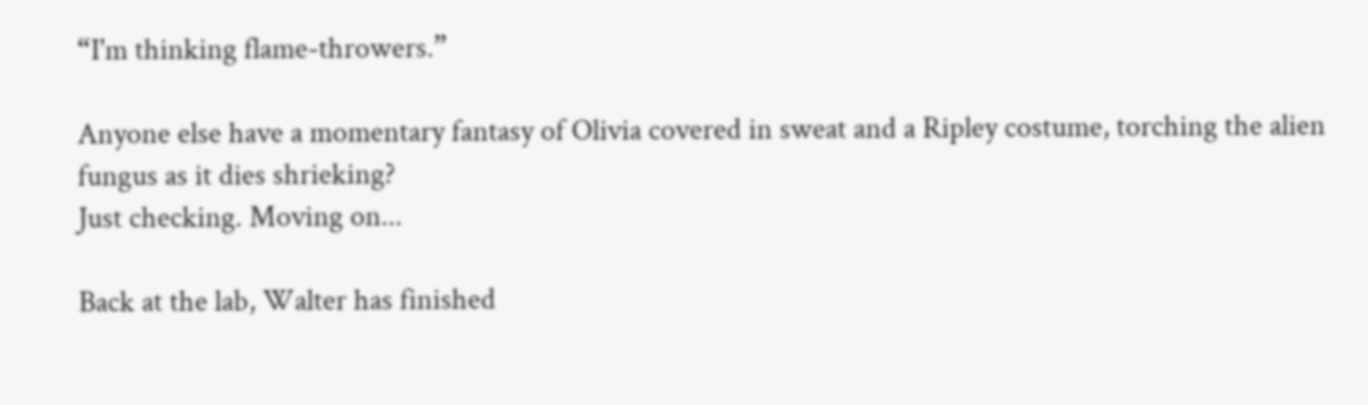“I'm thinking flame-throwers.”

Anyone else have a momentary fantasy of Olivia covered in sweat and a Ripley costume, torching the alien fungus as it dies shrieking?
Just checking. Moving on...

Back at the lab, Walter has finished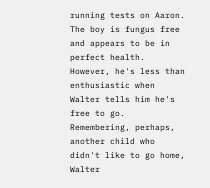running tests on Aaron. The boy is fungus free and appears to be in perfect health. However, he's less than enthusiastic when Walter tells him he's free to go. Remembering, perhaps, another child who didn't like to go home, Walter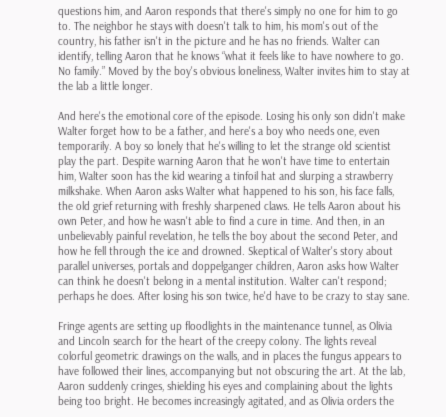questions him, and Aaron responds that there's simply no one for him to go to. The neighbor he stays with doesn't talk to him, his mom's out of the country, his father isn't in the picture and he has no friends. Walter can identify, telling Aaron that he knows “what it feels like to have nowhere to go. No family.” Moved by the boy's obvious loneliness, Walter invites him to stay at the lab a little longer.

And here's the emotional core of the episode. Losing his only son didn't make Walter forget how to be a father, and here's a boy who needs one, even temporarily. A boy so lonely that he's willing to let the strange old scientist play the part. Despite warning Aaron that he won't have time to entertain him, Walter soon has the kid wearing a tinfoil hat and slurping a strawberry milkshake. When Aaron asks Walter what happened to his son, his face falls, the old grief returning with freshly sharpened claws. He tells Aaron about his own Peter, and how he wasn't able to find a cure in time. And then, in an unbelievably painful revelation, he tells the boy about the second Peter, and how he fell through the ice and drowned. Skeptical of Walter's story about parallel universes, portals and doppelganger children, Aaron asks how Walter can think he doesn't belong in a mental institution. Walter can't respond; perhaps he does. After losing his son twice, he'd have to be crazy to stay sane.

Fringe agents are setting up floodlights in the maintenance tunnel, as Olivia and Lincoln search for the heart of the creepy colony. The lights reveal colorful geometric drawings on the walls, and in places the fungus appears to have followed their lines, accompanying but not obscuring the art. At the lab, Aaron suddenly cringes, shielding his eyes and complaining about the lights being too bright. He becomes increasingly agitated, and as Olivia orders the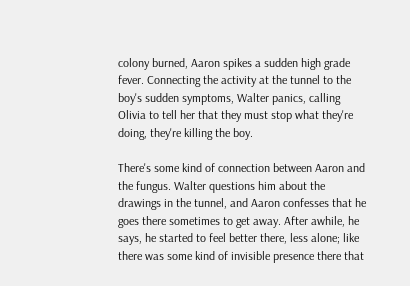colony burned, Aaron spikes a sudden high grade fever. Connecting the activity at the tunnel to the boy's sudden symptoms, Walter panics, calling Olivia to tell her that they must stop what they're doing, they're killing the boy.

There's some kind of connection between Aaron and the fungus. Walter questions him about the drawings in the tunnel, and Aaron confesses that he goes there sometimes to get away. After awhile, he says, he started to feel better there, less alone; like there was some kind of invisible presence there that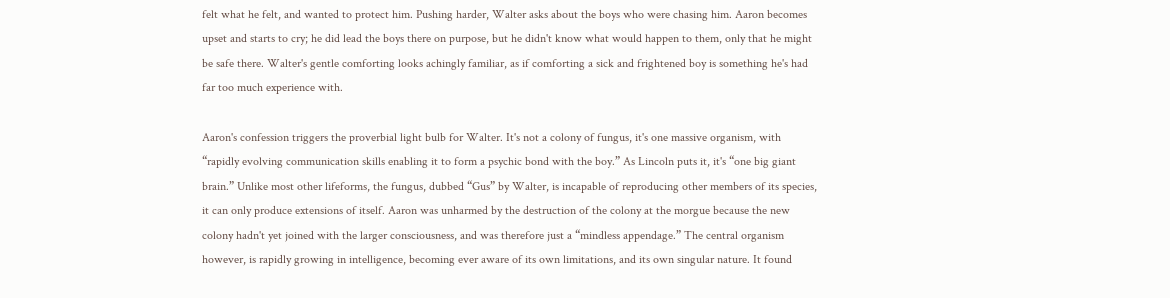felt what he felt, and wanted to protect him. Pushing harder, Walter asks about the boys who were chasing him. Aaron becomes upset and starts to cry; he did lead the boys there on purpose, but he didn't know what would happen to them, only that he might be safe there. Walter's gentle comforting looks achingly familiar, as if comforting a sick and frightened boy is something he's had far too much experience with.

Aaron's confession triggers the proverbial light bulb for Walter. It's not a colony of fungus, it's one massive organism, with “rapidly evolving communication skills enabling it to form a psychic bond with the boy.” As Lincoln puts it, it's “one big giant brain.” Unlike most other lifeforms, the fungus, dubbed “Gus” by Walter, is incapable of reproducing other members of its species, it can only produce extensions of itself. Aaron was unharmed by the destruction of the colony at the morgue because the new colony hadn't yet joined with the larger consciousness, and was therefore just a “mindless appendage.” The central organism however, is rapidly growing in intelligence, becoming ever aware of its own limitations, and its own singular nature. It found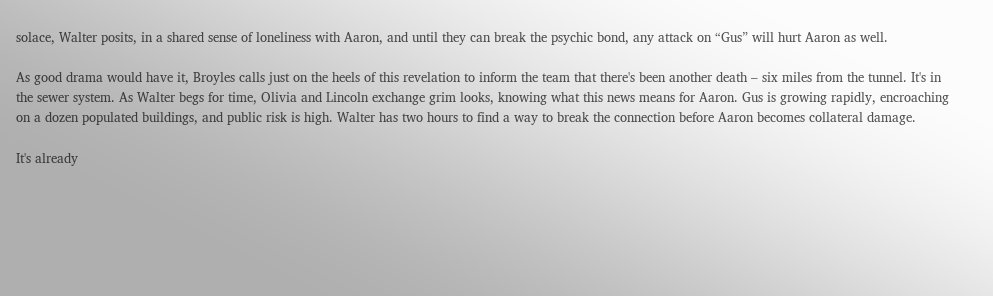solace, Walter posits, in a shared sense of loneliness with Aaron, and until they can break the psychic bond, any attack on “Gus” will hurt Aaron as well.

As good drama would have it, Broyles calls just on the heels of this revelation to inform the team that there's been another death – six miles from the tunnel. It's in the sewer system. As Walter begs for time, Olivia and Lincoln exchange grim looks, knowing what this news means for Aaron. Gus is growing rapidly, encroaching on a dozen populated buildings, and public risk is high. Walter has two hours to find a way to break the connection before Aaron becomes collateral damage.

It's already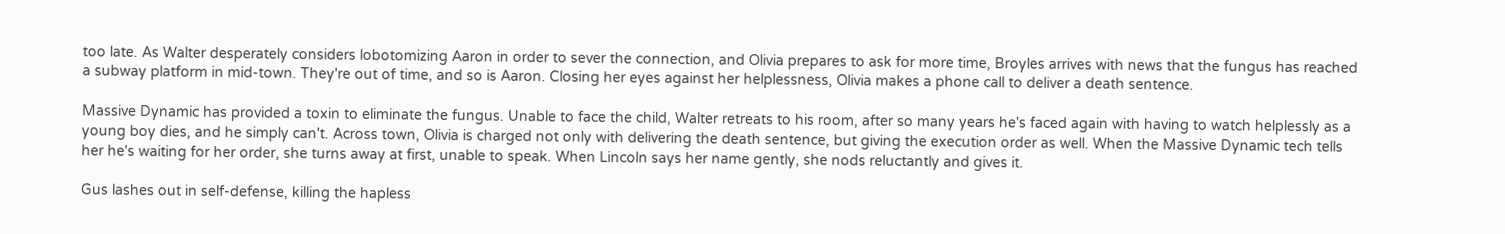too late. As Walter desperately considers lobotomizing Aaron in order to sever the connection, and Olivia prepares to ask for more time, Broyles arrives with news that the fungus has reached a subway platform in mid-town. They're out of time, and so is Aaron. Closing her eyes against her helplessness, Olivia makes a phone call to deliver a death sentence.

Massive Dynamic has provided a toxin to eliminate the fungus. Unable to face the child, Walter retreats to his room, after so many years he's faced again with having to watch helplessly as a young boy dies, and he simply can't. Across town, Olivia is charged not only with delivering the death sentence, but giving the execution order as well. When the Massive Dynamic tech tells her he's waiting for her order, she turns away at first, unable to speak. When Lincoln says her name gently, she nods reluctantly and gives it.

Gus lashes out in self-defense, killing the hapless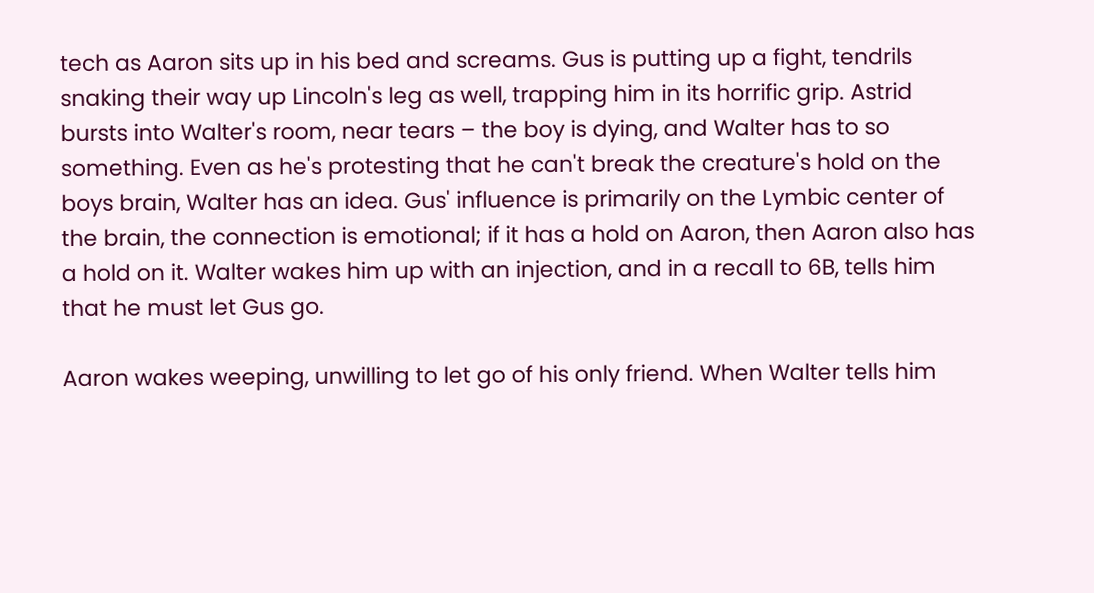tech as Aaron sits up in his bed and screams. Gus is putting up a fight, tendrils snaking their way up Lincoln's leg as well, trapping him in its horrific grip. Astrid bursts into Walter's room, near tears – the boy is dying, and Walter has to so something. Even as he's protesting that he can't break the creature's hold on the boys brain, Walter has an idea. Gus' influence is primarily on the Lymbic center of the brain, the connection is emotional; if it has a hold on Aaron, then Aaron also has a hold on it. Walter wakes him up with an injection, and in a recall to 6B, tells him that he must let Gus go.

Aaron wakes weeping, unwilling to let go of his only friend. When Walter tells him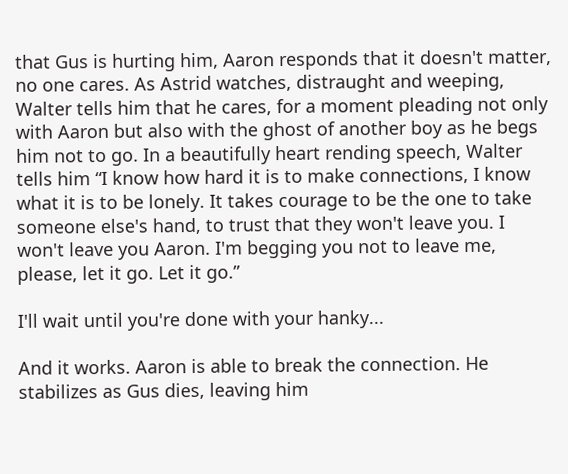that Gus is hurting him, Aaron responds that it doesn't matter, no one cares. As Astrid watches, distraught and weeping, Walter tells him that he cares, for a moment pleading not only with Aaron but also with the ghost of another boy as he begs him not to go. In a beautifully heart rending speech, Walter tells him “I know how hard it is to make connections, I know what it is to be lonely. It takes courage to be the one to take someone else's hand, to trust that they won't leave you. I won't leave you Aaron. I'm begging you not to leave me, please, let it go. Let it go.”

I'll wait until you're done with your hanky...

And it works. Aaron is able to break the connection. He stabilizes as Gus dies, leaving him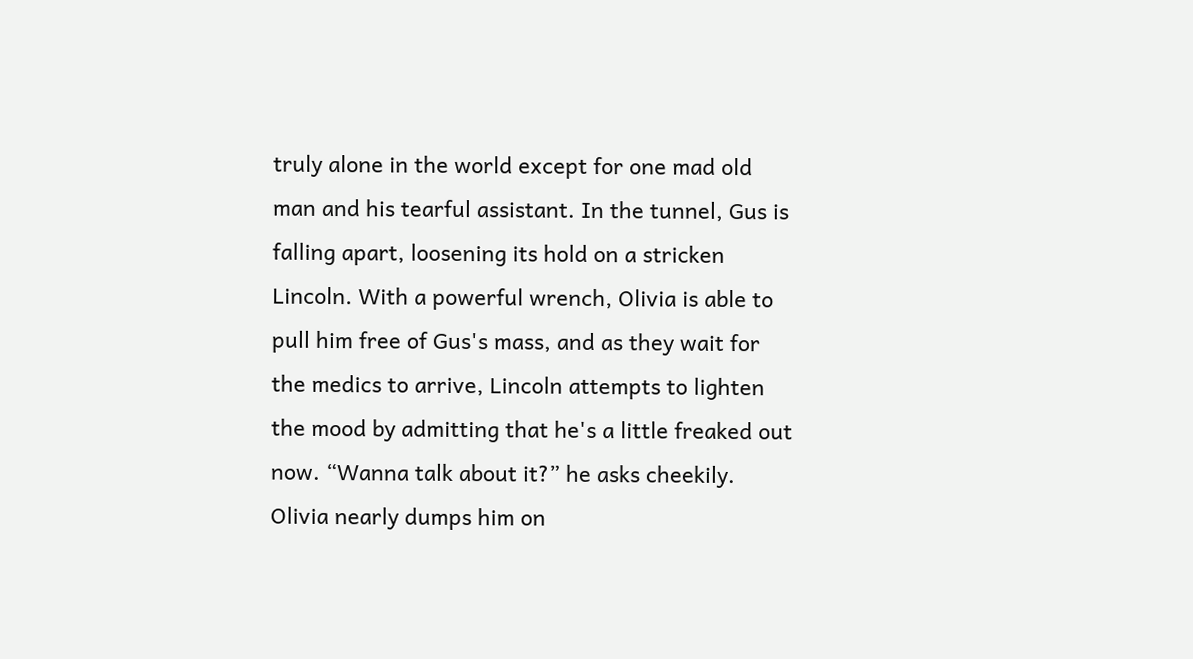truly alone in the world except for one mad old man and his tearful assistant. In the tunnel, Gus is falling apart, loosening its hold on a stricken Lincoln. With a powerful wrench, Olivia is able to pull him free of Gus's mass, and as they wait for the medics to arrive, Lincoln attempts to lighten the mood by admitting that he's a little freaked out now. “Wanna talk about it?” he asks cheekily. Olivia nearly dumps him on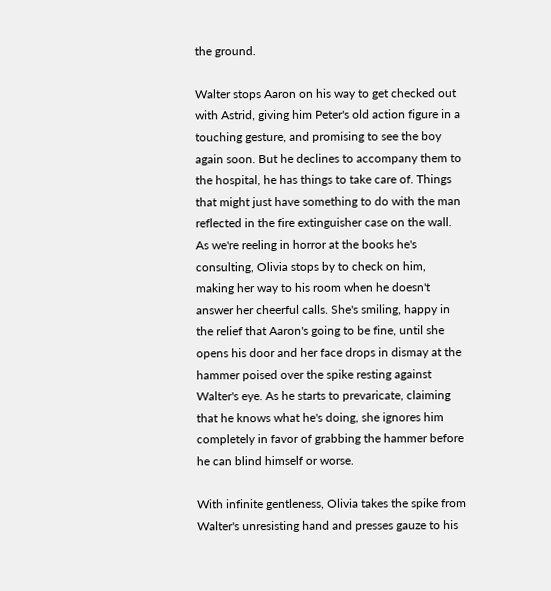the ground.

Walter stops Aaron on his way to get checked out with Astrid, giving him Peter's old action figure in a touching gesture, and promising to see the boy again soon. But he declines to accompany them to the hospital, he has things to take care of. Things that might just have something to do with the man reflected in the fire extinguisher case on the wall. As we're reeling in horror at the books he's consulting, Olivia stops by to check on him, making her way to his room when he doesn't answer her cheerful calls. She's smiling, happy in the relief that Aaron's going to be fine, until she opens his door and her face drops in dismay at the hammer poised over the spike resting against Walter's eye. As he starts to prevaricate, claiming that he knows what he's doing, she ignores him completely in favor of grabbing the hammer before he can blind himself or worse.

With infinite gentleness, Olivia takes the spike from Walter's unresisting hand and presses gauze to his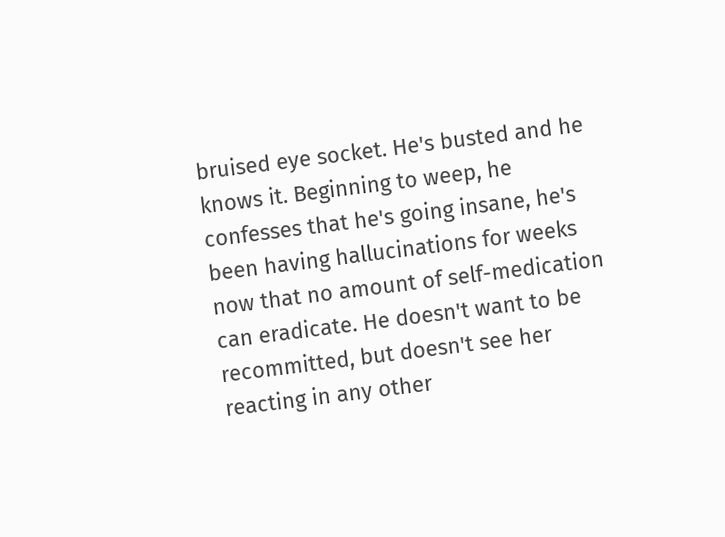bruised eye socket. He's busted and he knows it. Beginning to weep, he confesses that he's going insane, he's been having hallucinations for weeks now that no amount of self-medication can eradicate. He doesn't want to be recommitted, but doesn't see her reacting in any other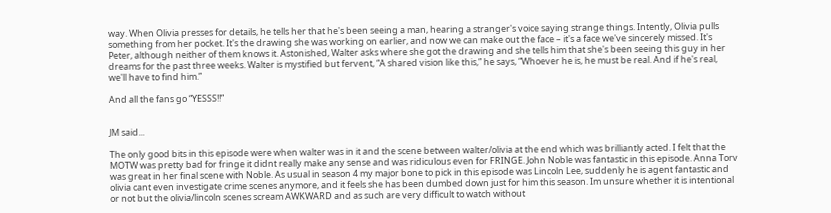way. When Olivia presses for details, he tells her that he's been seeing a man, hearing a stranger's voice saying strange things. Intently, Olivia pulls something from her pocket. It's the drawing she was working on earlier, and now we can make out the face – it's a face we've sincerely missed. It's Peter, although neither of them knows it. Astonished, Walter asks where she got the drawing and she tells him that she's been seeing this guy in her dreams for the past three weeks. Walter is mystified but fervent, “A shared vision like this,” he says, “Whoever he is, he must be real. And if he's real, we'll have to find him.”

And all the fans go “YESSS!!”


JM said...

The only good bits in this episode were when walter was in it and the scene between walter/olivia at the end which was brilliantly acted. I felt that the MOTW was pretty bad for fringe it didnt really make any sense and was ridiculous even for FRINGE. John Noble was fantastic in this episode. Anna Torv was great in her final scene with Noble. As usual in season 4 my major bone to pick in this episode was Lincoln Lee, suddenly he is agent fantastic and olivia cant even investigate crime scenes anymore, and it feels she has been dumbed down just for him this season. Im unsure whether it is intentional or not but the olivia/lincoln scenes scream AWKWARD and as such are very difficult to watch without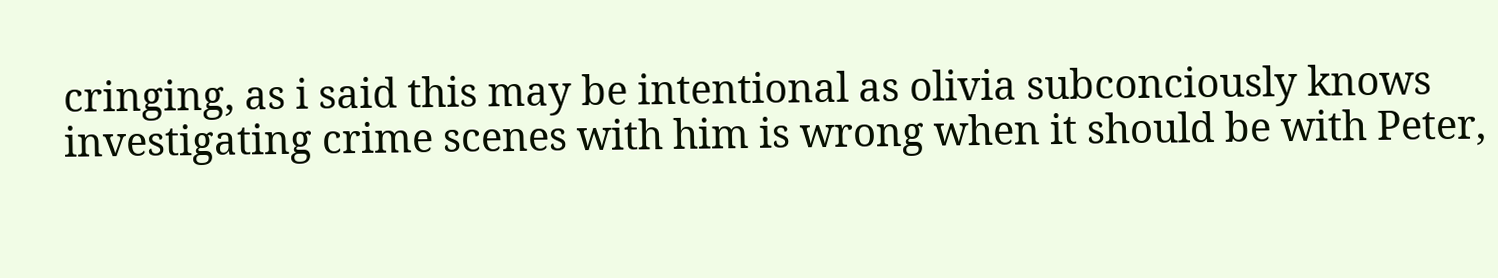cringing, as i said this may be intentional as olivia subconciously knows investigating crime scenes with him is wrong when it should be with Peter,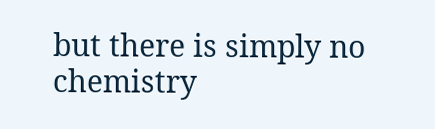but there is simply no chemistry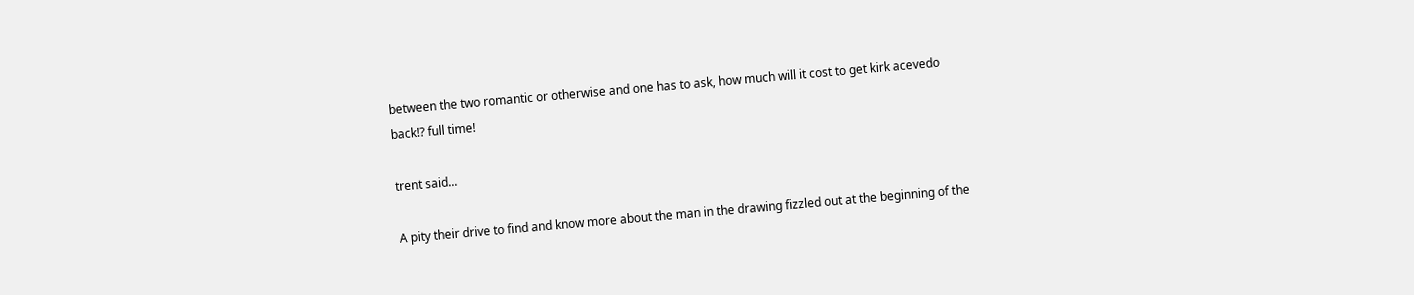between the two romantic or otherwise and one has to ask, how much will it cost to get kirk acevedo back!? full time!

trent said...

A pity their drive to find and know more about the man in the drawing fizzled out at the beginning of the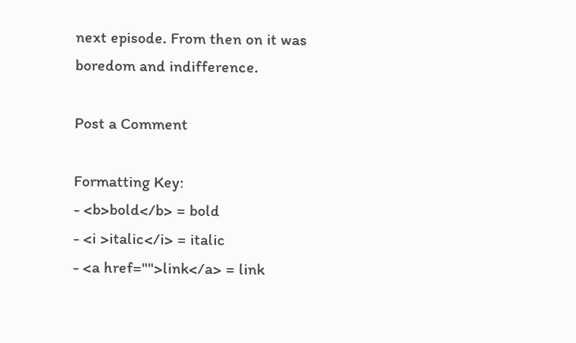next episode. From then on it was boredom and indifference.

Post a Comment

Formatting Key:
- <b>bold</b> = bold
- <i >italic</i> = italic
- <a href="">link</a> = link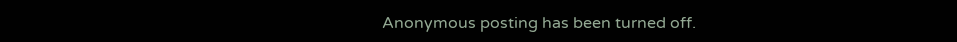Anonymous posting has been turned off.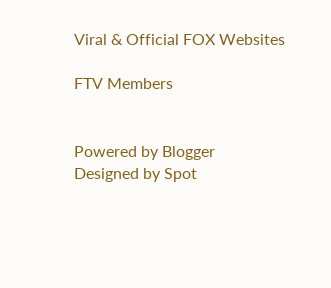Viral & Official FOX Websites

FTV Members


Powered by Blogger
Designed by Spot